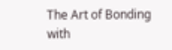The Art of Bonding with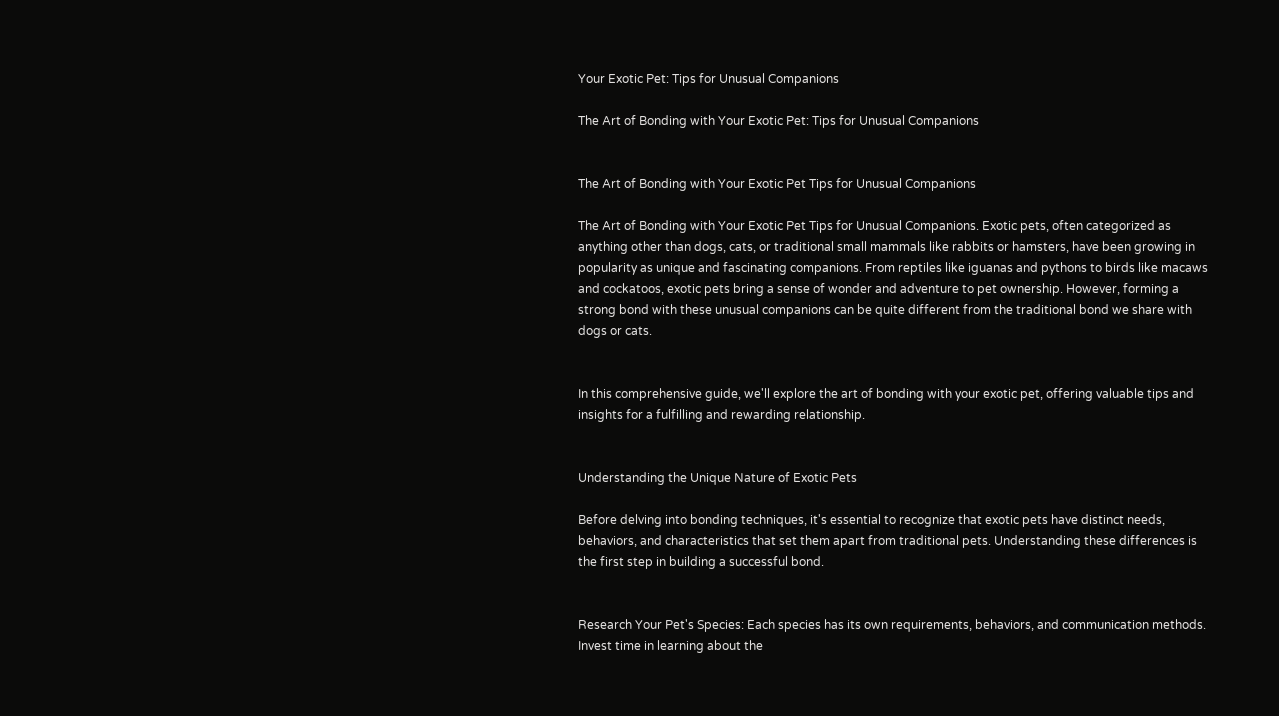Your Exotic Pet: Tips for Unusual Companions

The Art of Bonding with Your Exotic Pet: Tips for Unusual Companions


The Art of Bonding with Your Exotic Pet Tips for Unusual Companions

The Art of Bonding with Your Exotic Pet Tips for Unusual Companions. Exotic pets, often categorized as anything other than dogs, cats, or traditional small mammals like rabbits or hamsters, have been growing in popularity as unique and fascinating companions. From reptiles like iguanas and pythons to birds like macaws and cockatoos, exotic pets bring a sense of wonder and adventure to pet ownership. However, forming a strong bond with these unusual companions can be quite different from the traditional bond we share with dogs or cats.


In this comprehensive guide, we'll explore the art of bonding with your exotic pet, offering valuable tips and insights for a fulfilling and rewarding relationship.


Understanding the Unique Nature of Exotic Pets

Before delving into bonding techniques, it's essential to recognize that exotic pets have distinct needs, behaviors, and characteristics that set them apart from traditional pets. Understanding these differences is the first step in building a successful bond.


Research Your Pet's Species: Each species has its own requirements, behaviors, and communication methods. Invest time in learning about the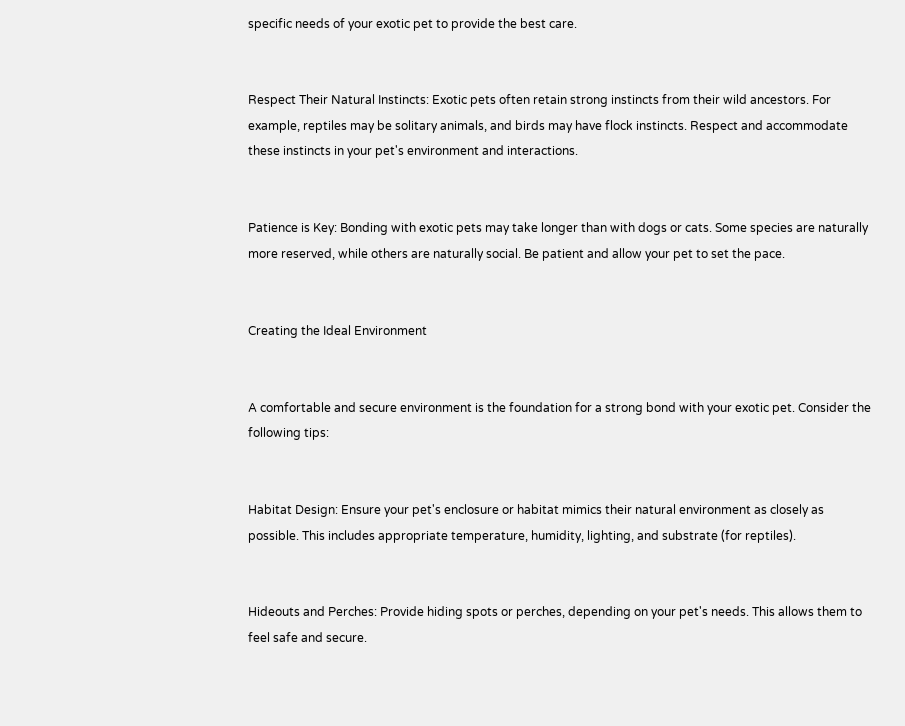specific needs of your exotic pet to provide the best care.


Respect Their Natural Instincts: Exotic pets often retain strong instincts from their wild ancestors. For example, reptiles may be solitary animals, and birds may have flock instincts. Respect and accommodate these instincts in your pet's environment and interactions.


Patience is Key: Bonding with exotic pets may take longer than with dogs or cats. Some species are naturally more reserved, while others are naturally social. Be patient and allow your pet to set the pace.


Creating the Ideal Environment


A comfortable and secure environment is the foundation for a strong bond with your exotic pet. Consider the following tips:


Habitat Design: Ensure your pet's enclosure or habitat mimics their natural environment as closely as possible. This includes appropriate temperature, humidity, lighting, and substrate (for reptiles).


Hideouts and Perches: Provide hiding spots or perches, depending on your pet's needs. This allows them to feel safe and secure.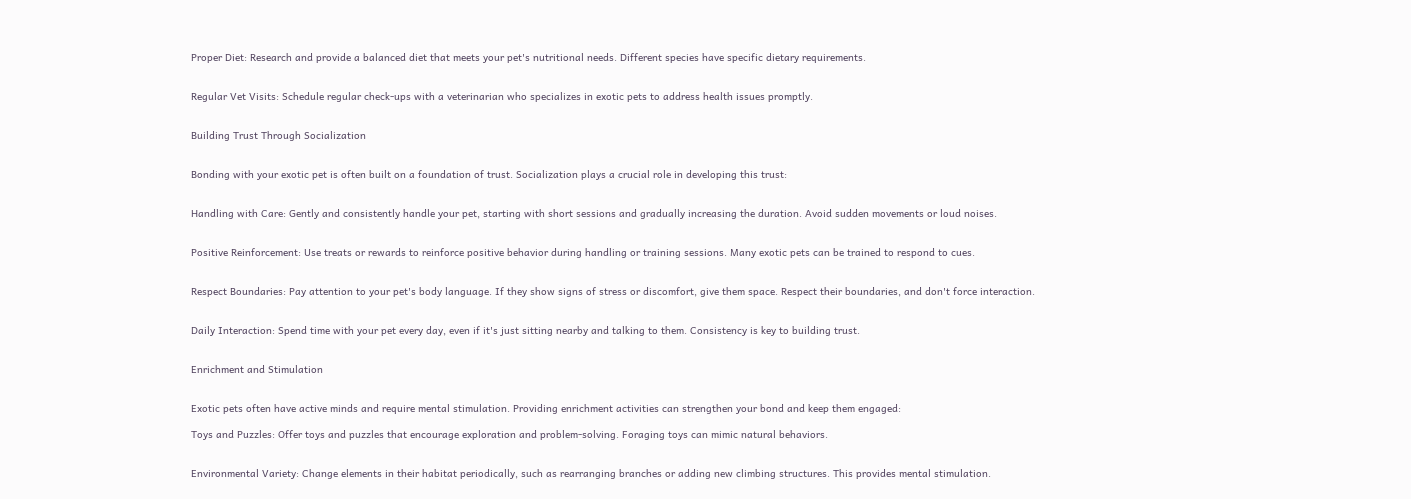Proper Diet: Research and provide a balanced diet that meets your pet's nutritional needs. Different species have specific dietary requirements.


Regular Vet Visits: Schedule regular check-ups with a veterinarian who specializes in exotic pets to address health issues promptly.


Building Trust Through Socialization


Bonding with your exotic pet is often built on a foundation of trust. Socialization plays a crucial role in developing this trust:


Handling with Care: Gently and consistently handle your pet, starting with short sessions and gradually increasing the duration. Avoid sudden movements or loud noises.


Positive Reinforcement: Use treats or rewards to reinforce positive behavior during handling or training sessions. Many exotic pets can be trained to respond to cues.


Respect Boundaries: Pay attention to your pet's body language. If they show signs of stress or discomfort, give them space. Respect their boundaries, and don't force interaction.


Daily Interaction: Spend time with your pet every day, even if it's just sitting nearby and talking to them. Consistency is key to building trust.


Enrichment and Stimulation


Exotic pets often have active minds and require mental stimulation. Providing enrichment activities can strengthen your bond and keep them engaged:

Toys and Puzzles: Offer toys and puzzles that encourage exploration and problem-solving. Foraging toys can mimic natural behaviors.


Environmental Variety: Change elements in their habitat periodically, such as rearranging branches or adding new climbing structures. This provides mental stimulation.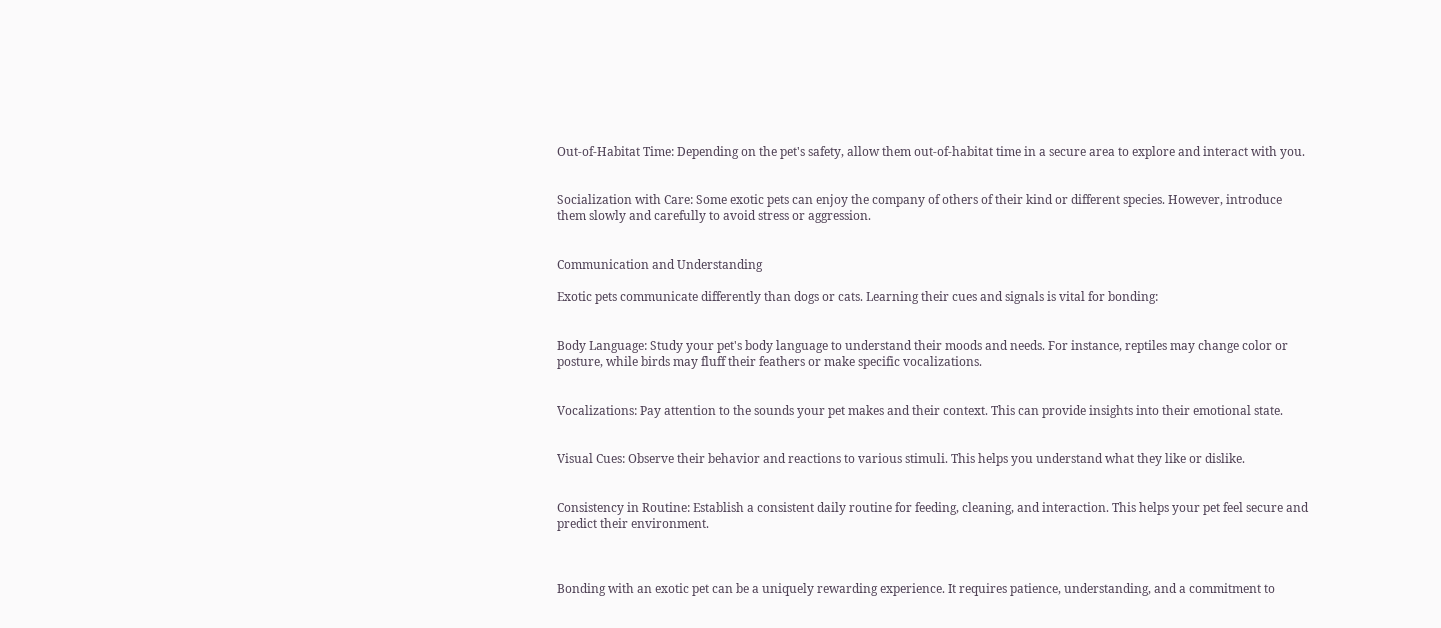Out-of-Habitat Time: Depending on the pet's safety, allow them out-of-habitat time in a secure area to explore and interact with you.


Socialization with Care: Some exotic pets can enjoy the company of others of their kind or different species. However, introduce them slowly and carefully to avoid stress or aggression.


Communication and Understanding

Exotic pets communicate differently than dogs or cats. Learning their cues and signals is vital for bonding:


Body Language: Study your pet's body language to understand their moods and needs. For instance, reptiles may change color or posture, while birds may fluff their feathers or make specific vocalizations.


Vocalizations: Pay attention to the sounds your pet makes and their context. This can provide insights into their emotional state.


Visual Cues: Observe their behavior and reactions to various stimuli. This helps you understand what they like or dislike.


Consistency in Routine: Establish a consistent daily routine for feeding, cleaning, and interaction. This helps your pet feel secure and predict their environment.



Bonding with an exotic pet can be a uniquely rewarding experience. It requires patience, understanding, and a commitment to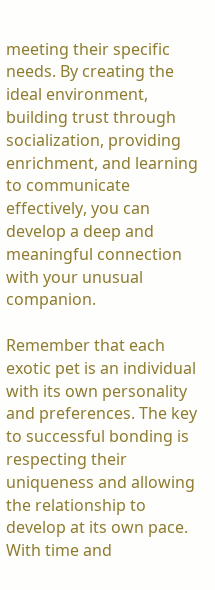meeting their specific needs. By creating the ideal environment, building trust through socialization, providing enrichment, and learning to communicate effectively, you can develop a deep and meaningful connection with your unusual companion.

Remember that each exotic pet is an individual with its own personality and preferences. The key to successful bonding is respecting their uniqueness and allowing the relationship to develop at its own pace. With time and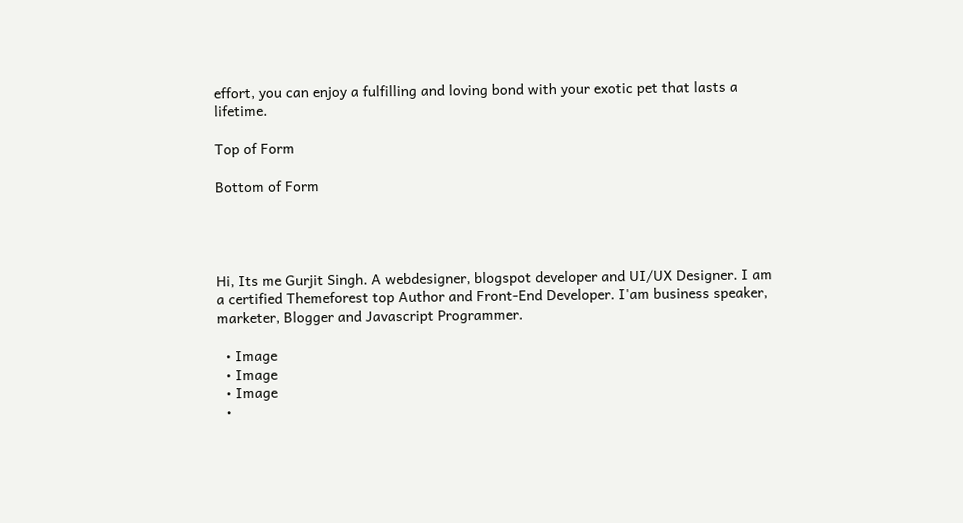effort, you can enjoy a fulfilling and loving bond with your exotic pet that lasts a lifetime.

Top of Form

Bottom of Form




Hi, Its me Gurjit Singh. A webdesigner, blogspot developer and UI/UX Designer. I am a certified Themeforest top Author and Front-End Developer. I'am business speaker, marketer, Blogger and Javascript Programmer.

  • Image
  • Image
  • Image
  •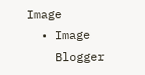Image
  • Image
    Blogger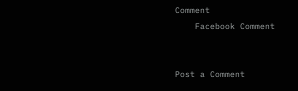Comment
    Facebook Comment


Post a Comment